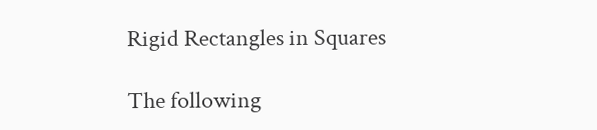Rigid Rectangles in Squares

The following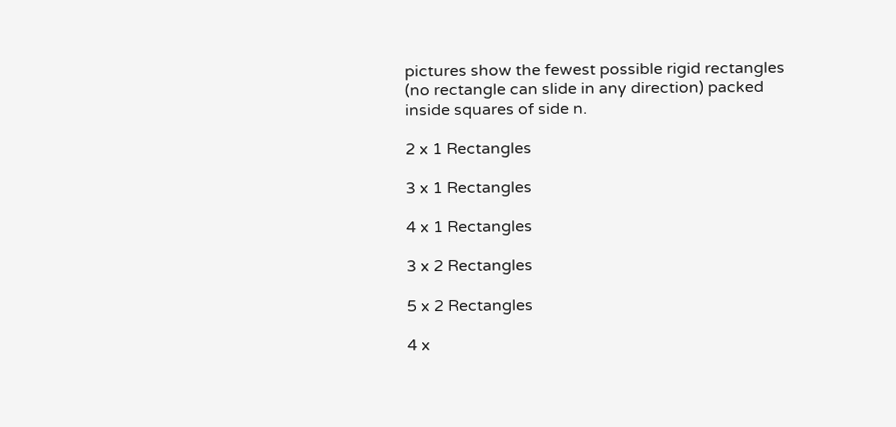pictures show the fewest possible rigid rectangles (no rectangle can slide in any direction) packed inside squares of side n.

2 x 1 Rectangles

3 x 1 Rectangles

4 x 1 Rectangles

3 x 2 Rectangles

5 x 2 Rectangles

4 x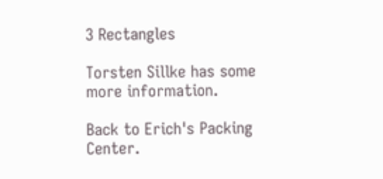3 Rectangles

Torsten Sillke has some more information.

Back to Erich's Packing Center.